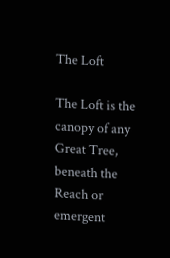The Loft

The Loft is the canopy of any Great Tree, beneath the Reach or emergent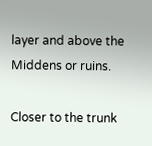layer and above the Middens or ruins.

Closer to the trunk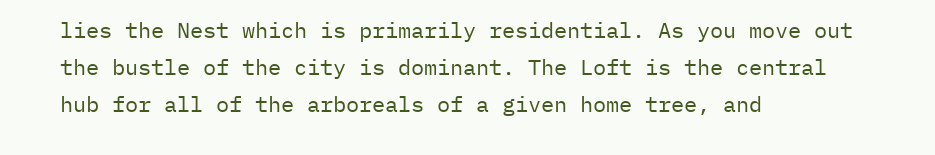lies the Nest which is primarily residential. As you move out the bustle of the city is dominant. The Loft is the central hub for all of the arboreals of a given home tree, and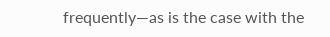frequently—as is the case with the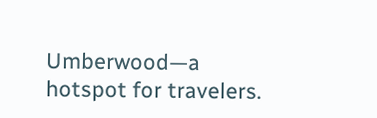Umberwood—a hotspot for travelers.